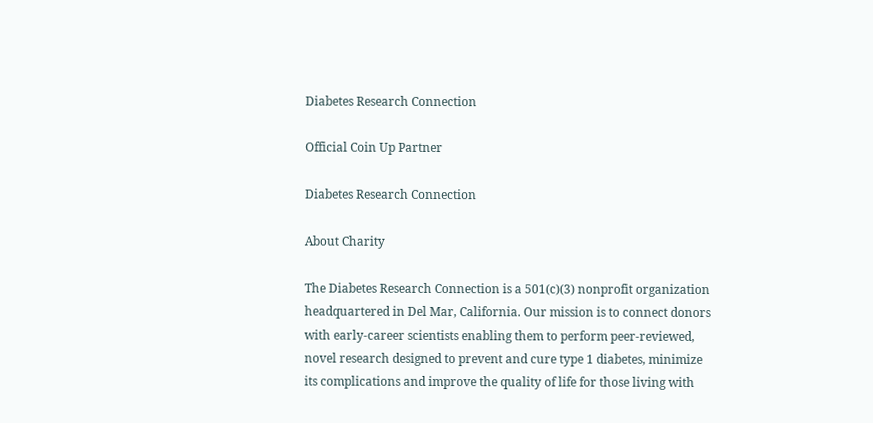Diabetes Research Connection

Official Coin Up Partner

Diabetes Research Connection

About Charity

The Diabetes Research Connection is a 501(c)(3) nonprofit organization headquartered in Del Mar, California. Our mission is to connect donors with early-career scientists enabling them to perform peer-reviewed, novel research designed to prevent and cure type 1 diabetes, minimize its complications and improve the quality of life for those living with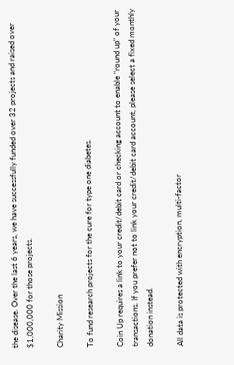the disease. Over the last 6 years, we have successfully funded over 32 projects and raised over $1,000,000 for those projects.

Charity Mission

To fund research projects for the cure for type one diabetes.

Coin Up requires a link to your credit/debit card or checking account to enable "round up" of your transactions. If you prefer not to link your credit/debit card account, please select a fixed monthly donation instead.

All data is protected with encryption, multi-factor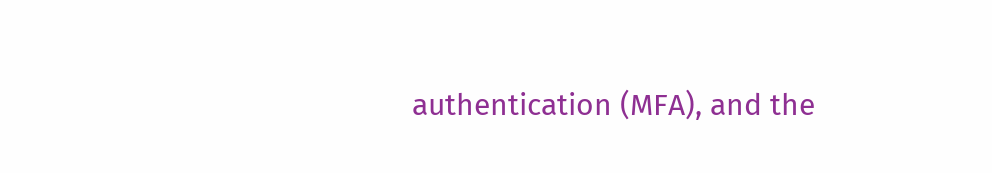authentication (MFA), and the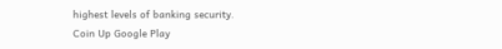highest levels of banking security.
Coin Up Google Play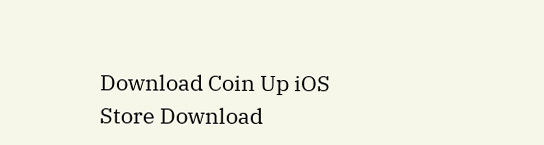Download Coin Up iOS Store Download